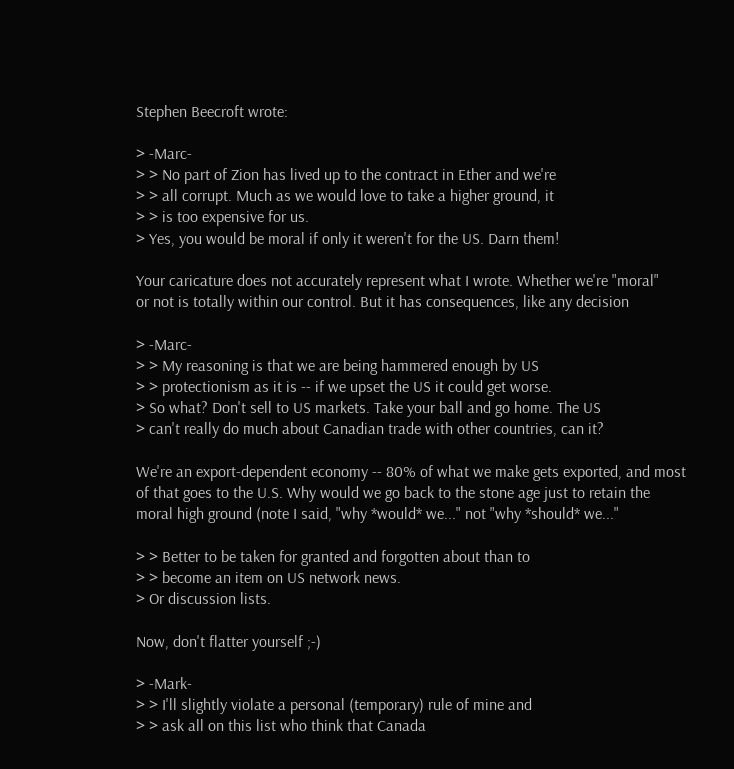Stephen Beecroft wrote:

> -Marc-
> > No part of Zion has lived up to the contract in Ether and we're
> > all corrupt. Much as we would love to take a higher ground, it
> > is too expensive for us.
> Yes, you would be moral if only it weren't for the US. Darn them!

Your caricature does not accurately represent what I wrote. Whether we're "moral"
or not is totally within our control. But it has consequences, like any decision

> -Marc-
> > My reasoning is that we are being hammered enough by US
> > protectionism as it is -- if we upset the US it could get worse.
> So what? Don't sell to US markets. Take your ball and go home. The US
> can't really do much about Canadian trade with other countries, can it?

We're an export-dependent economy -- 80% of what we make gets exported, and most
of that goes to the U.S. Why would we go back to the stone age just to retain the
moral high ground (note I said, "why *would* we..." not "why *should* we..."

> > Better to be taken for granted and forgotten about than to
> > become an item on US network news.
> Or discussion lists.

Now, don't flatter yourself ;-)

> -Mark-
> > I'll slightly violate a personal (temporary) rule of mine and
> > ask all on this list who think that Canada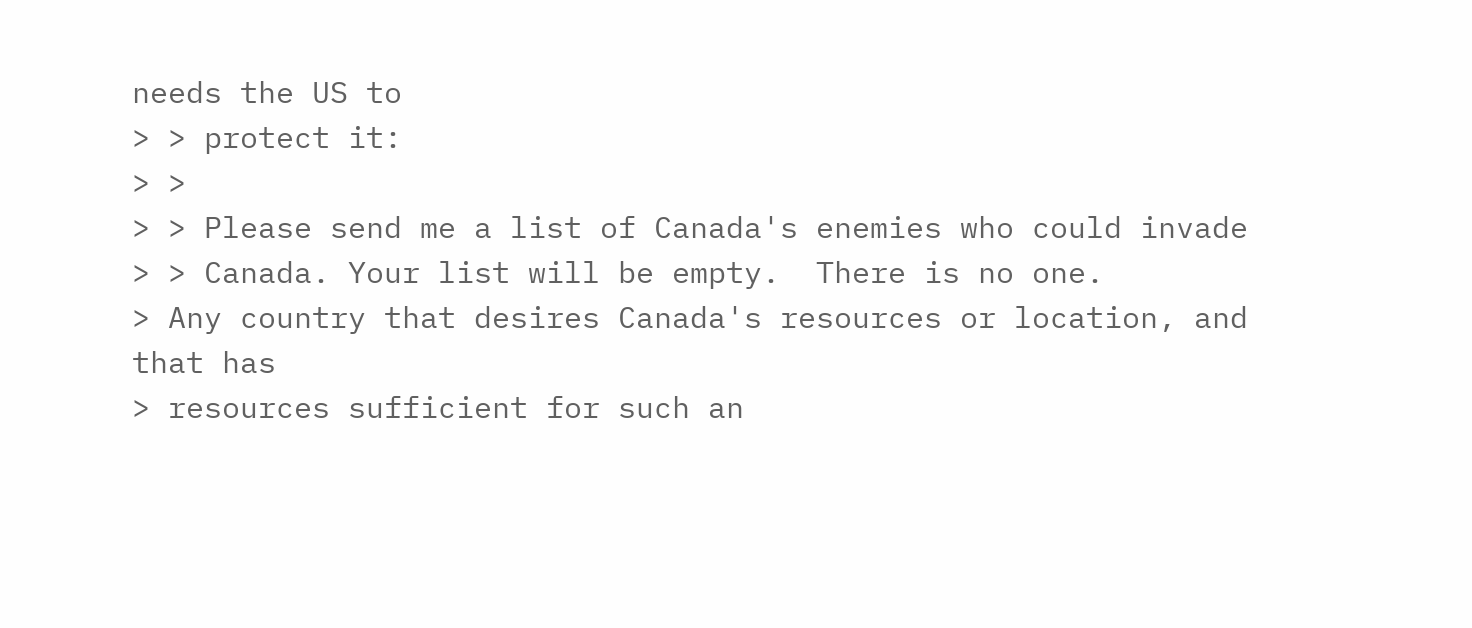needs the US to
> > protect it:
> >
> > Please send me a list of Canada's enemies who could invade
> > Canada. Your list will be empty.  There is no one.
> Any country that desires Canada's resources or location, and that has
> resources sufficient for such an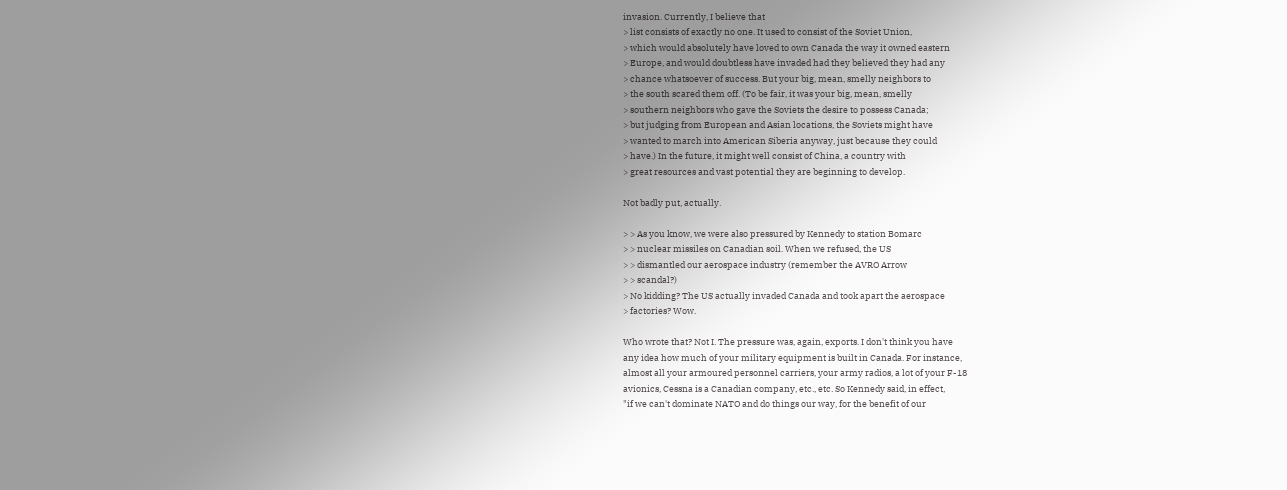invasion. Currently, I believe that
> list consists of exactly no one. It used to consist of the Soviet Union,
> which would absolutely have loved to own Canada the way it owned eastern
> Europe, and would doubtless have invaded had they believed they had any
> chance whatsoever of success. But your big, mean, smelly neighbors to
> the south scared them off. (To be fair, it was your big, mean, smelly
> southern neighbors who gave the Soviets the desire to possess Canada;
> but judging from European and Asian locations, the Soviets might have
> wanted to march into American Siberia anyway, just because they could
> have.) In the future, it might well consist of China, a country with
> great resources and vast potential they are beginning to develop.

Not badly put, actually.

> > As you know, we were also pressured by Kennedy to station Bomarc
> > nuclear missiles on Canadian soil. When we refused, the US
> > dismantled our aerospace industry (remember the AVRO Arrow
> > scandal?)
> No kidding? The US actually invaded Canada and took apart the aerospace
> factories? Wow.

Who wrote that? Not I. The pressure was, again, exports. I don't think you have
any idea how much of your military equipment is built in Canada. For instance,
almost all your armoured personnel carriers, your army radios, a lot of your F-18
avionics, Cessna is a Canadian company, etc., etc. So Kennedy said, in effect,
"if we can't dominate NATO and do things our way, for the benefit of our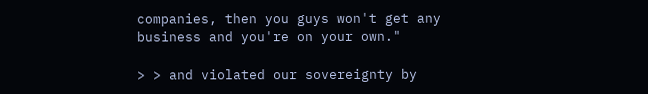companies, then you guys won't get any business and you're on your own."

> > and violated our sovereignty by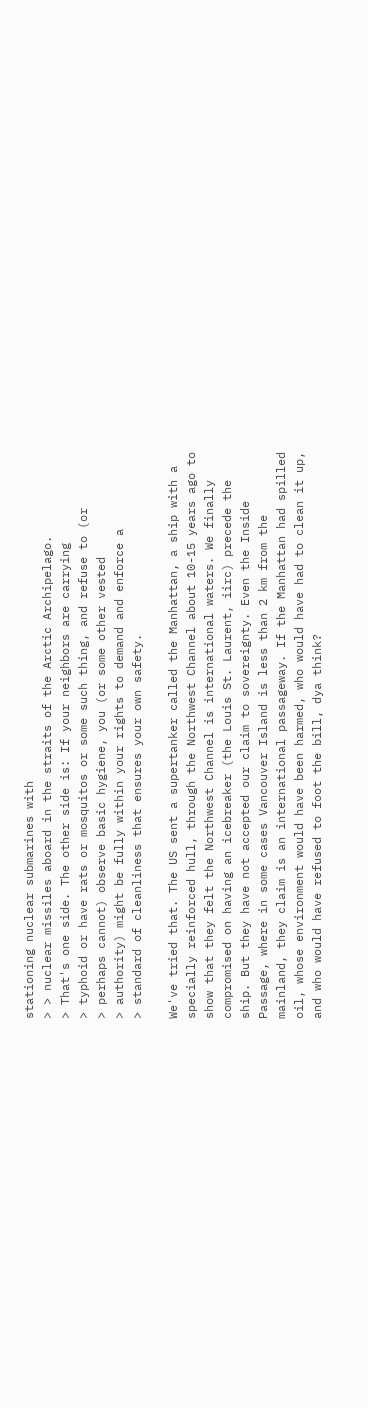stationing nuclear submarines with
> > nuclear missiles aboard in the straits of the Arctic Archipelago.
> That's one side. The other side is: If your neighbors are carrying
> typhoid or have rats or mosquitos or some such thing, and refuse to (or
> perhaps cannot) observe basic hygiene, you (or some other vested
> authority) might be fully within your rights to demand and enforce a
> standard of cleanliness that ensures your own safety.

We've tried that. The US sent a supertanker called the Manhattan, a ship with a
specially reinforced hull, through the Northwest Channel about 10-15 years ago to
show that they felt the Northwest Channel is international waters. We finally
compromised on having an icebreaker (the Louis St. Laurent, iirc) precede the
ship. But they have not accepted our claim to sovereignty. Even the Inside
Passage, where in some cases Vancouver Island is less than 2 km from the
mainland, they claim is an international passageway. If the Manhattan had spilled
oil, whose environment would have been harmed, who would have had to clean it up,
and who would have refused to foot the bill, dya think?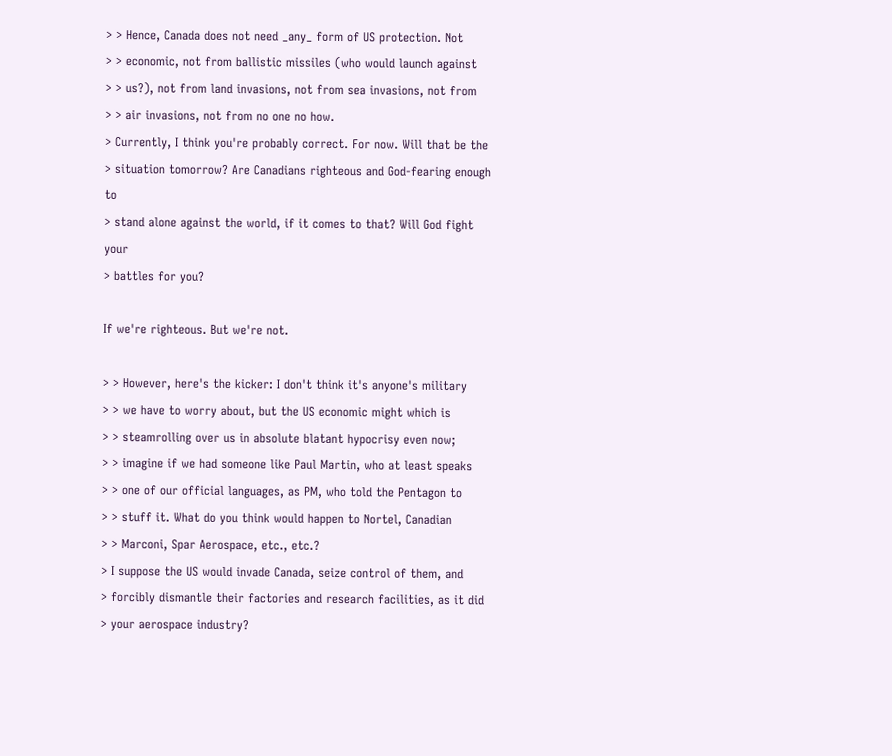> > Hence, Canada does not need _any_ form of US protection. Not
> > economic, not from ballistic missiles (who would launch against
> > us?), not from land invasions, not from sea invasions, not from
> > air invasions, not from no one no how.
> Currently, I think you're probably correct. For now. Will that be the
> situation tomorrow? Are Canadians righteous and God-fearing enough to
> stand alone against the world, if it comes to that? Will God fight your
> battles for you?

If we're righteous. But we're not.

> > However, here's the kicker: I don't think it's anyone's military
> > we have to worry about, but the US economic might which is
> > steamrolling over us in absolute blatant hypocrisy even now;
> > imagine if we had someone like Paul Martin, who at least speaks
> > one of our official languages, as PM, who told the Pentagon to
> > stuff it. What do you think would happen to Nortel, Canadian
> > Marconi, Spar Aerospace, etc., etc.?
> I suppose the US would invade Canada, seize control of them, and
> forcibly dismantle their factories and research facilities, as it did
> your aerospace industry?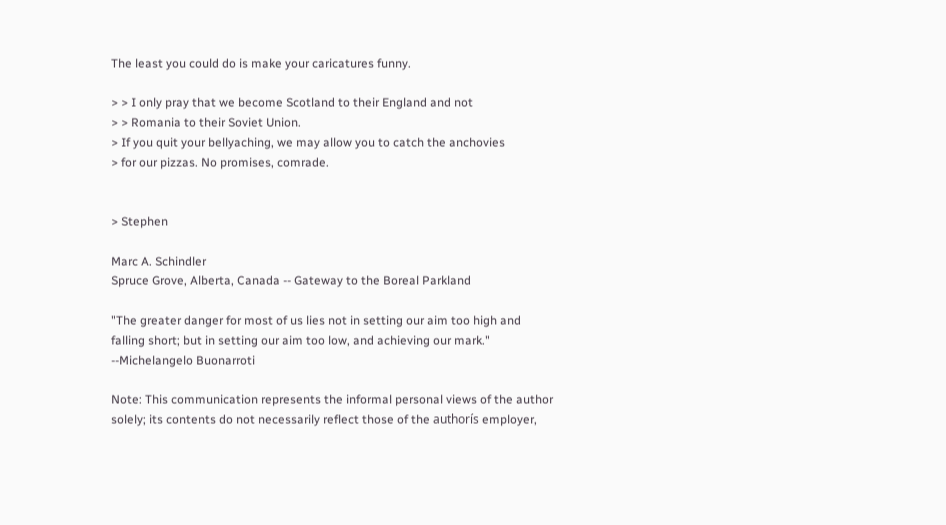The least you could do is make your caricatures funny.

> > I only pray that we become Scotland to their England and not
> > Romania to their Soviet Union.
> If you quit your bellyaching, we may allow you to catch the anchovies
> for our pizzas. No promises, comrade.


> Stephen

Marc A. Schindler
Spruce Grove, Alberta, Canada -- Gateway to the Boreal Parkland

"The greater danger for most of us lies not in setting our aim too high and
falling short; but in setting our aim too low, and achieving our mark."
--Michelangelo Buonarroti

Note: This communication represents the informal personal views of the author
solely; its contents do not necessarily reflect those of the authorís employer,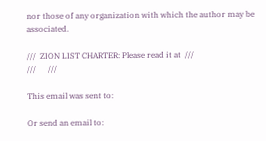nor those of any organization with which the author may be associated.

///  ZION LIST CHARTER: Please read it at  ///
///      ///

This email was sent to:

Or send an email to: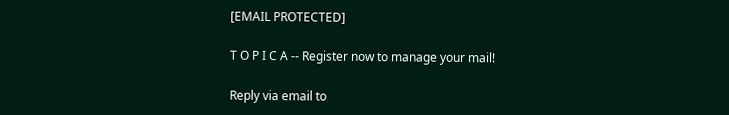[EMAIL PROTECTED]

T O P I C A -- Register now to manage your mail!

Reply via email to